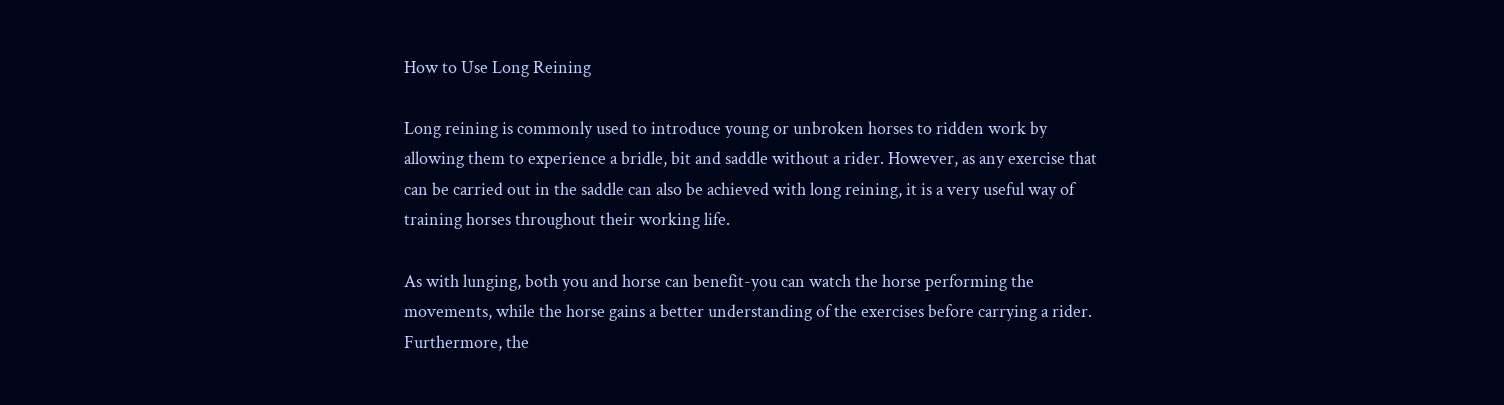How to Use Long Reining

Long reining is commonly used to introduce young or unbroken horses to ridden work by allowing them to experience a bridle, bit and saddle without a rider. However, as any exercise that can be carried out in the saddle can also be achieved with long reining, it is a very useful way of training horses throughout their working life.

As with lunging, both you and horse can benefit-you can watch the horse performing the movements, while the horse gains a better understanding of the exercises before carrying a rider. Furthermore, the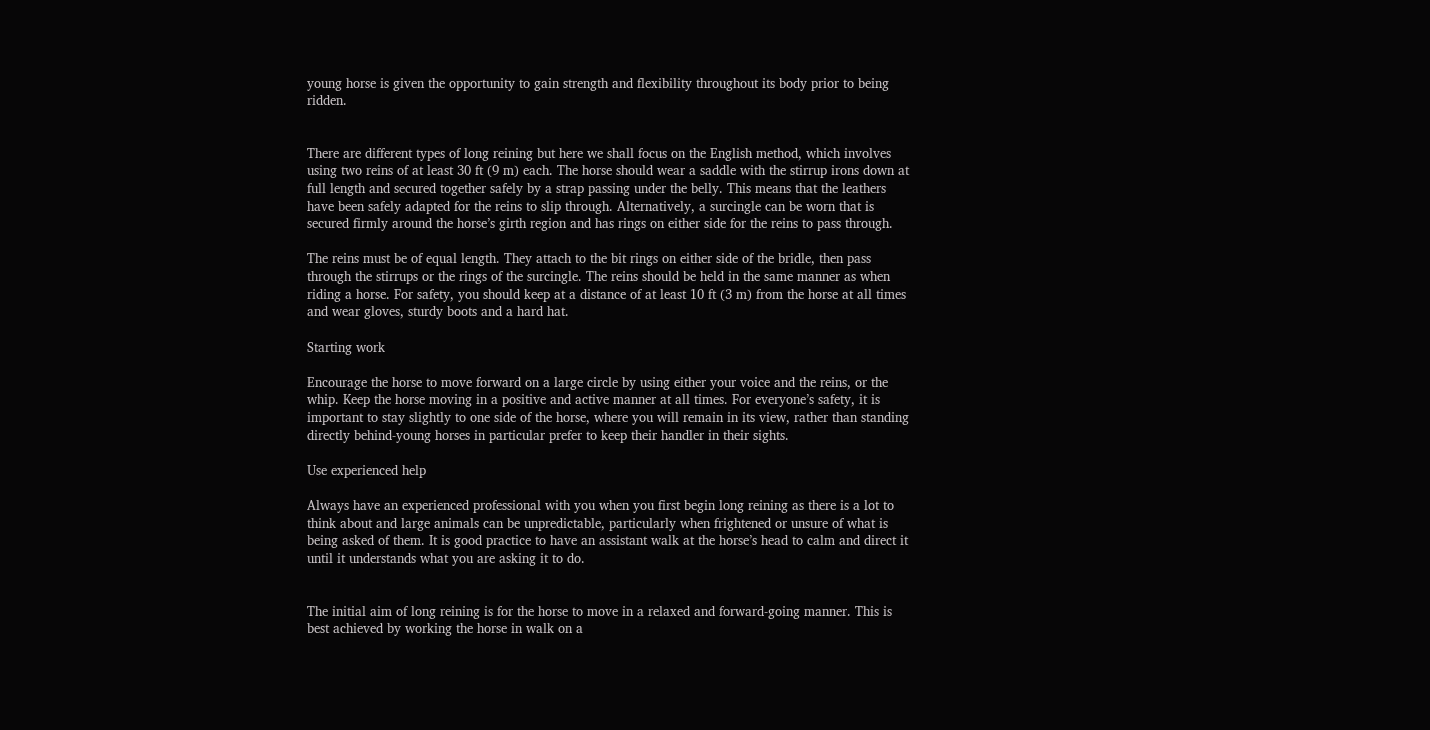young horse is given the opportunity to gain strength and flexibility throughout its body prior to being ridden.


There are different types of long reining but here we shall focus on the English method, which involves using two reins of at least 30 ft (9 m) each. The horse should wear a saddle with the stirrup irons down at full length and secured together safely by a strap passing under the belly. This means that the leathers have been safely adapted for the reins to slip through. Alternatively, a surcingle can be worn that is secured firmly around the horse’s girth region and has rings on either side for the reins to pass through.

The reins must be of equal length. They attach to the bit rings on either side of the bridle, then pass through the stirrups or the rings of the surcingle. The reins should be held in the same manner as when riding a horse. For safety, you should keep at a distance of at least 10 ft (3 m) from the horse at all times and wear gloves, sturdy boots and a hard hat.

Starting work

Encourage the horse to move forward on a large circle by using either your voice and the reins, or the whip. Keep the horse moving in a positive and active manner at all times. For everyone’s safety, it is important to stay slightly to one side of the horse, where you will remain in its view, rather than standing directly behind-young horses in particular prefer to keep their handler in their sights.

Use experienced help

Always have an experienced professional with you when you first begin long reining as there is a lot to think about and large animals can be unpredictable, particularly when frightened or unsure of what is being asked of them. It is good practice to have an assistant walk at the horse’s head to calm and direct it until it understands what you are asking it to do.


The initial aim of long reining is for the horse to move in a relaxed and forward-going manner. This is best achieved by working the horse in walk on a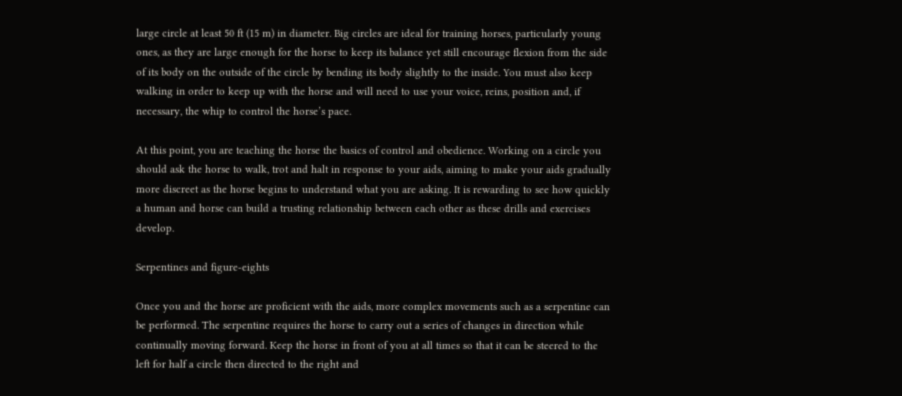large circle at least 50 ft (15 m) in diameter. Big circles are ideal for training horses, particularly young ones, as they are large enough for the horse to keep its balance yet still encourage flexion from the side of its body on the outside of the circle by bending its body slightly to the inside. You must also keep walking in order to keep up with the horse and will need to use your voice, reins, position and, if necessary, the whip to control the horse’s pace.

At this point, you are teaching the horse the basics of control and obedience. Working on a circle you should ask the horse to walk, trot and halt in response to your aids, aiming to make your aids gradually more discreet as the horse begins to understand what you are asking. It is rewarding to see how quickly a human and horse can build a trusting relationship between each other as these drills and exercises develop.

Serpentines and figure-eights

Once you and the horse are proficient with the aids, more complex movements such as a serpentine can be performed. The serpentine requires the horse to carry out a series of changes in direction while continually moving forward. Keep the horse in front of you at all times so that it can be steered to the left for half a circle then directed to the right and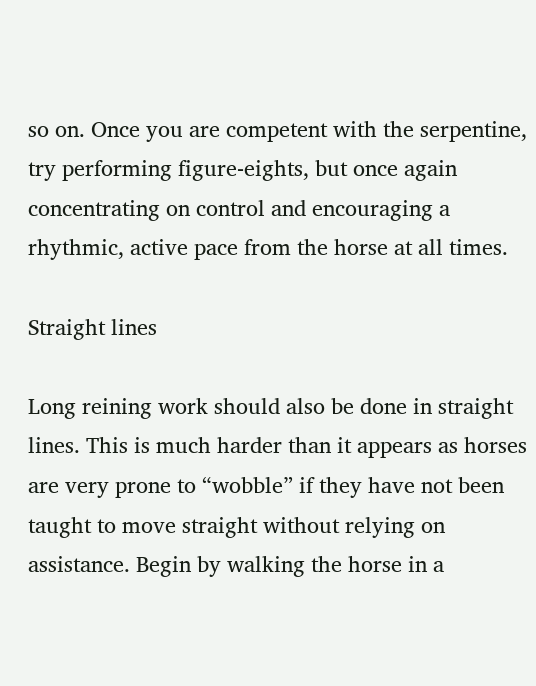so on. Once you are competent with the serpentine, try performing figure-eights, but once again concentrating on control and encouraging a rhythmic, active pace from the horse at all times.

Straight lines

Long reining work should also be done in straight lines. This is much harder than it appears as horses are very prone to “wobble” if they have not been taught to move straight without relying on assistance. Begin by walking the horse in a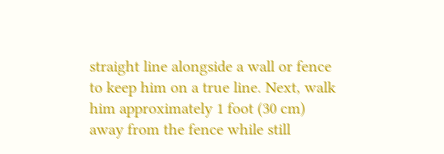straight line alongside a wall or fence to keep him on a true line. Next, walk him approximately 1 foot (30 cm) away from the fence while still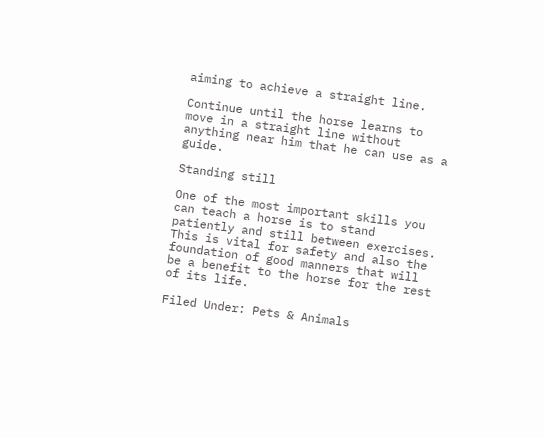aiming to achieve a straight line.

Continue until the horse learns to move in a straight line without anything near him that he can use as a guide.

Standing still

One of the most important skills you can teach a horse is to stand patiently and still between exercises. This is vital for safety and also the foundation of good manners that will be a benefit to the horse for the rest of its life.

Filed Under: Pets & Animals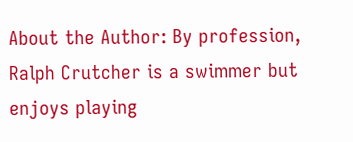About the Author: By profession, Ralph Crutcher is a swimmer but enjoys playing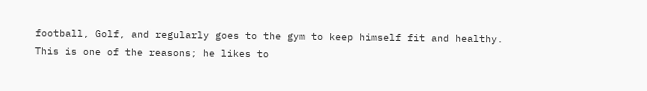football, Golf, and regularly goes to the gym to keep himself fit and healthy. This is one of the reasons; he likes to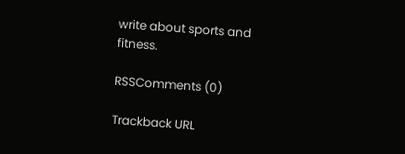write about sports and fitness.

RSSComments (0)

Trackback URL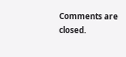Comments are closed.